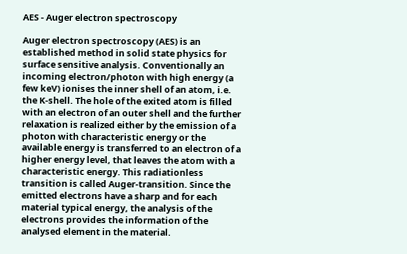AES - Auger electron spectroscopy

Auger electron spectroscopy (AES) is an established method in solid state physics for surface sensitive analysis. Conventionally an incoming electron/photon with high energy (a few keV) ionises the inner shell of an atom, i.e. the K-shell. The hole of the exited atom is filled with an electron of an outer shell and the further relaxation is realized either by the emission of a photon with characteristic energy or the available energy is transferred to an electron of a higher energy level, that leaves the atom with a characteristic energy. This radiationless transition is called Auger-transition. Since the emitted electrons have a sharp and for each material typical energy, the analysis of the electrons provides the information of the analysed element in the material.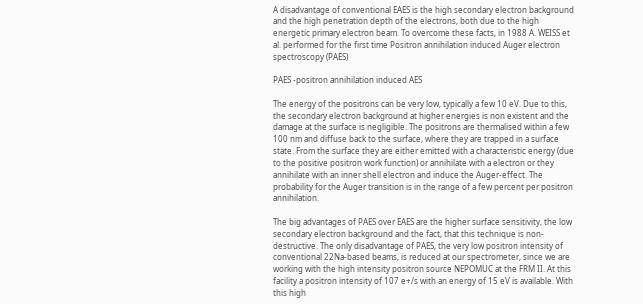A disadvantage of conventional EAES is the high secondary electron background and the high penetration depth of the electrons, both due to the high energetic primary electron beam. To overcome these facts, in 1988 A. WEISS et al. performed for the first time Positron annihilation induced Auger electron spectroscopy (PAES)

PAES -positron annihilation induced AES

The energy of the positrons can be very low, typically a few 10 eV. Due to this, the secondary electron background at higher energies is non existent and the damage at the surface is negligible. The positrons are thermalised within a few 100 nm and diffuse back to the surface, where they are trapped in a surface state. From the surface they are either emitted with a characteristic energy (due to the positive positron work function) or annihilate with a electron or they annihilate with an inner shell electron and induce the Auger-effect. The probability for the Auger transition is in the range of a few percent per positron annihilation.

The big advantages of PAES over EAES are the higher surface sensitivity, the low secondary electron background and the fact, that this technique is non-destructive. The only disadvantage of PAES, the very low positron intensity of conventional 22Na-based beams, is reduced at our spectrometer, since we are working with the high intensity positron source NEPOMUC at the FRM II. At this facility a positron intensity of 107 e+/s with an energy of 15 eV is available. With this high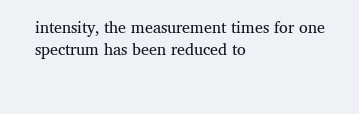intensity, the measurement times for one spectrum has been reduced to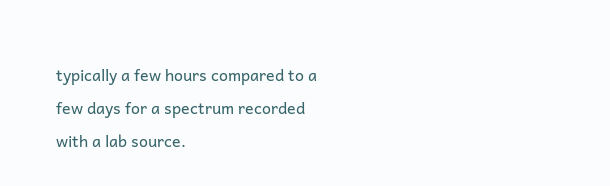typically a few hours compared to a few days for a spectrum recorded with a lab source.